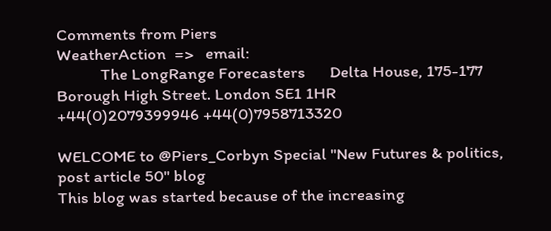Comments from Piers
WeatherAction  =>   email:
           The LongRange Forecasters      Delta House, 175-177 Borough High Street. London SE1 1HR
+44(0)2079399946 +44(0)7958713320

WELCOME to @Piers_Corbyn Special "New Futures & politics, post article 50" blog
This blog was started because of the increasing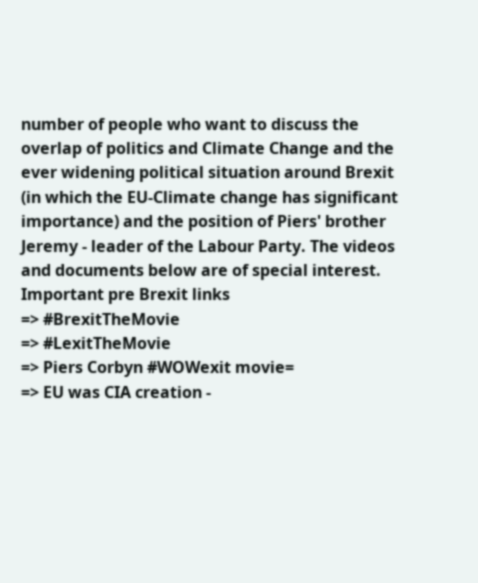number of people who want to discuss the overlap of politics and Climate Change and the ever widening political situation around Brexit (in which the EU-Climate change has significant importance) and the position of Piers' brother Jeremy - leader of the Labour Party. The videos and documents below are of special interest.
Important pre Brexit links
=> #BrexitTheMovie
=> #LexitTheMovie
=> Piers Corbyn #WOWexit movie=
=> EU was CIA creation -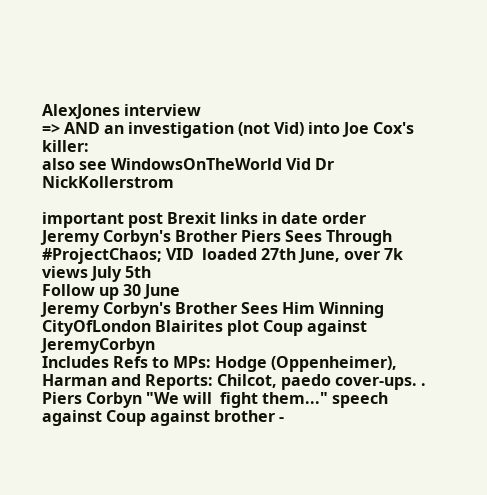AlexJones interview
=> AND an investigation (not Vid) into Joe Cox's killer:
also see WindowsOnTheWorld Vid Dr NickKollerstrom

important post Brexit links in date order
Jeremy Corbyn's Brother Piers Sees Through #ProjectChaos; VID  loaded 27th June, over 7k views July 5th
Follow up 30 June
Jeremy Corbyn's Brother Sees Him Winning
CityOfLondon Blairites plot Coup against JeremyCorbyn
Includes Refs to MPs: Hodge (Oppenheimer), Harman and Reports: Chilcot, paedo cover-ups. .
Piers Corbyn "We will  fight them..." speech against Coup against brother -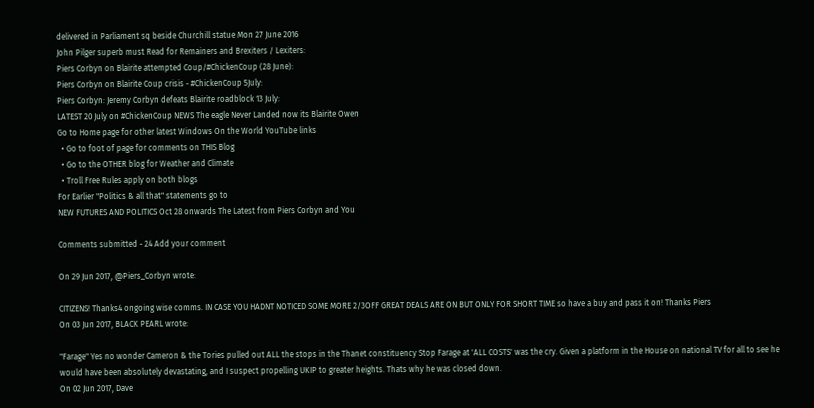delivered in Parliament sq beside Churchill statue Mon 27 June 2016
John Pilger superb must Read for Remainers and Brexiters / Lexiters:
Piers Corbyn on Blairite attempted Coup/#ChickenCoup (28 June):
Piers Corbyn on Blairite Coup crisis - #ChickenCoup 5July:
Piers Corbyn: Jeremy Corbyn defeats Blairite roadblock 13 July:
LATEST 20 July on #ChickenCoup NEWS The eagle Never Landed now its Blairite Owen
Go to Home page for other latest Windows On the World YouTube links
  • Go to foot of page for comments on THIS Blog
  • Go to the OTHER blog for Weather and Climate
  • Troll Free Rules apply on both blogs
For Earlier "Politics & all that" statements go to
NEW FUTURES AND POLITICS Oct 28 onwards The Latest from Piers Corbyn and You

Comments submitted - 24 Add your comment

On 29 Jun 2017, @Piers_Corbyn wrote:

CITIZENS! Thanks4 ongoing wise comms. IN CASE YOU HADNT NOTICED SOME MORE 2/3OFF GREAT DEALS ARE ON BUT ONLY FOR SHORT TIME so have a buy and pass it on! Thanks Piers
On 03 Jun 2017, BLACK PEARL wrote:

"Farage" Yes no wonder Cameron & the Tories pulled out ALL the stops in the Thanet constituency Stop Farage at 'ALL COSTS' was the cry. Given a platform in the House on national TV for all to see he would have been absolutely devastating, and I suspect propelling UKIP to greater heights. Thats why he was closed down.
On 02 Jun 2017, Dave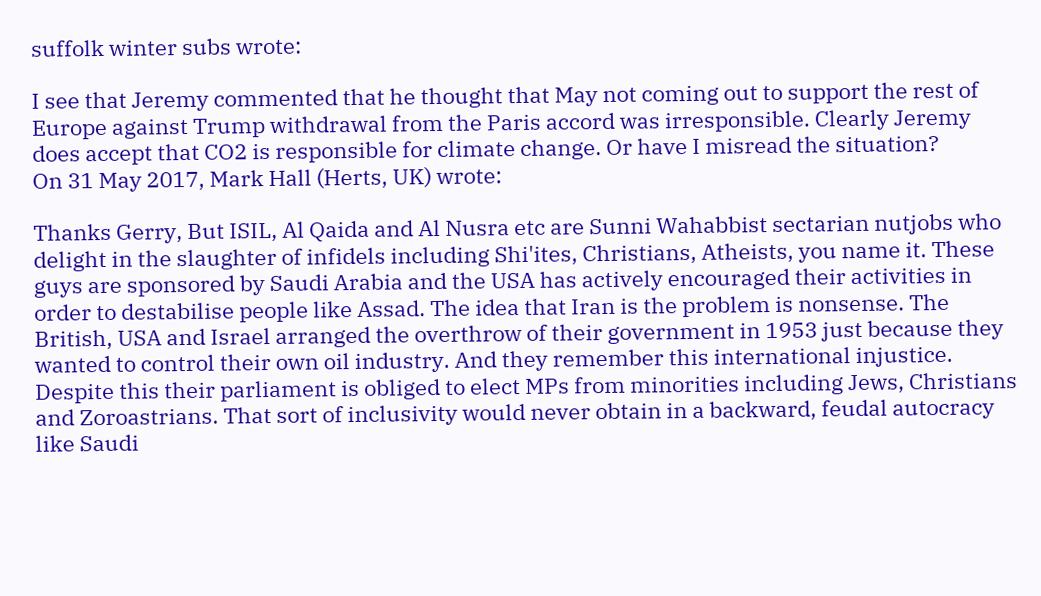suffolk winter subs wrote:

I see that Jeremy commented that he thought that May not coming out to support the rest of Europe against Trump withdrawal from the Paris accord was irresponsible. Clearly Jeremy does accept that CO2 is responsible for climate change. Or have I misread the situation?
On 31 May 2017, Mark Hall (Herts, UK) wrote:

Thanks Gerry, But ISIL, Al Qaida and Al Nusra etc are Sunni Wahabbist sectarian nutjobs who delight in the slaughter of infidels including Shi'ites, Christians, Atheists, you name it. These guys are sponsored by Saudi Arabia and the USA has actively encouraged their activities in order to destabilise people like Assad. The idea that Iran is the problem is nonsense. The British, USA and Israel arranged the overthrow of their government in 1953 just because they wanted to control their own oil industry. And they remember this international injustice. Despite this their parliament is obliged to elect MPs from minorities including Jews, Christians and Zoroastrians. That sort of inclusivity would never obtain in a backward, feudal autocracy like Saudi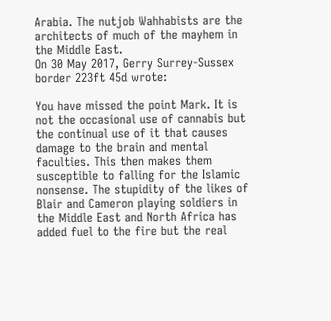Arabia. The nutjob Wahhabists are the architects of much of the mayhem in the Middle East.
On 30 May 2017, Gerry Surrey-Sussex border 223ft 45d wrote:

You have missed the point Mark. It is not the occasional use of cannabis but the continual use of it that causes damage to the brain and mental faculties. This then makes them susceptible to falling for the Islamic nonsense. The stupidity of the likes of Blair and Cameron playing soldiers in the Middle East and North Africa has added fuel to the fire but the real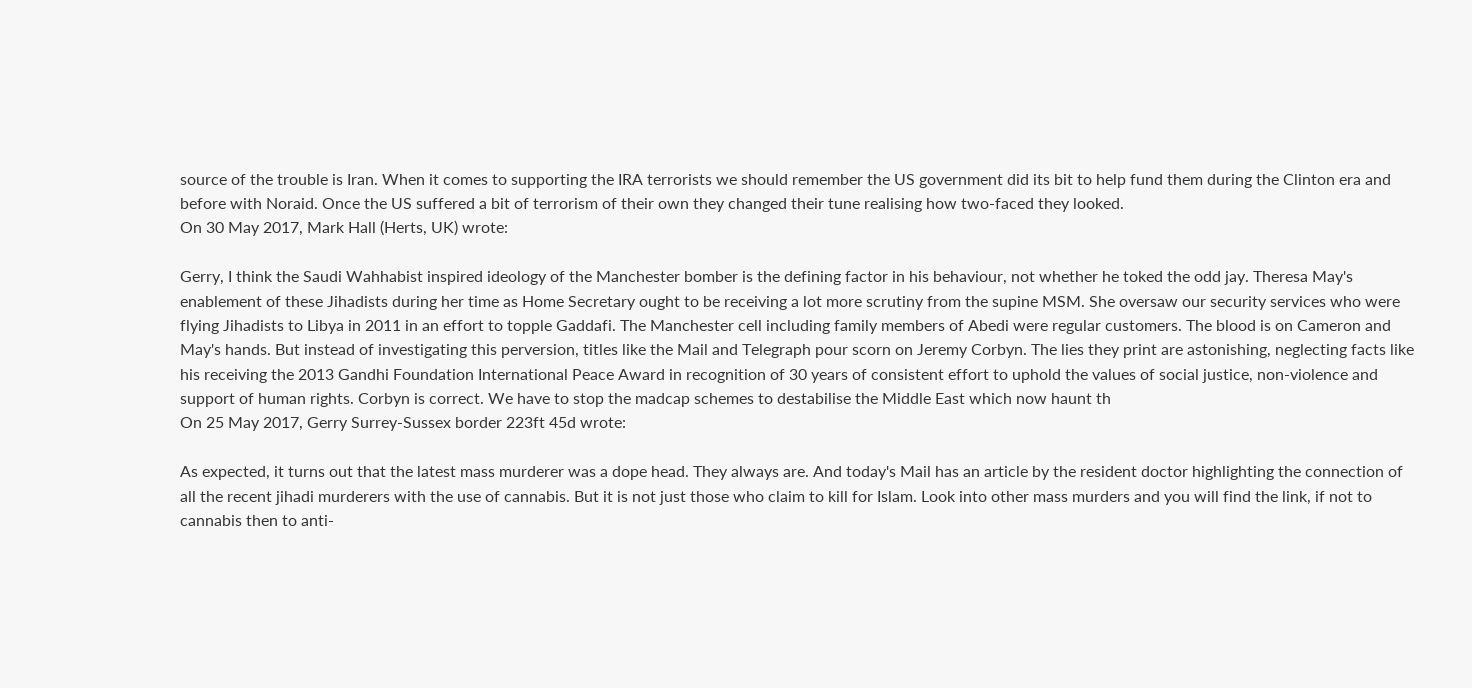source of the trouble is Iran. When it comes to supporting the IRA terrorists we should remember the US government did its bit to help fund them during the Clinton era and before with Noraid. Once the US suffered a bit of terrorism of their own they changed their tune realising how two-faced they looked.
On 30 May 2017, Mark Hall (Herts, UK) wrote:

Gerry, I think the Saudi Wahhabist inspired ideology of the Manchester bomber is the defining factor in his behaviour, not whether he toked the odd jay. Theresa May's enablement of these Jihadists during her time as Home Secretary ought to be receiving a lot more scrutiny from the supine MSM. She oversaw our security services who were flying Jihadists to Libya in 2011 in an effort to topple Gaddafi. The Manchester cell including family members of Abedi were regular customers. The blood is on Cameron and May's hands. But instead of investigating this perversion, titles like the Mail and Telegraph pour scorn on Jeremy Corbyn. The lies they print are astonishing, neglecting facts like his receiving the 2013 Gandhi Foundation International Peace Award in recognition of 30 years of consistent effort to uphold the values of social justice, non-violence and support of human rights. Corbyn is correct. We have to stop the madcap schemes to destabilise the Middle East which now haunt th
On 25 May 2017, Gerry Surrey-Sussex border 223ft 45d wrote:

As expected, it turns out that the latest mass murderer was a dope head. They always are. And today's Mail has an article by the resident doctor highlighting the connection of all the recent jihadi murderers with the use of cannabis. But it is not just those who claim to kill for Islam. Look into other mass murders and you will find the link, if not to cannabis then to anti-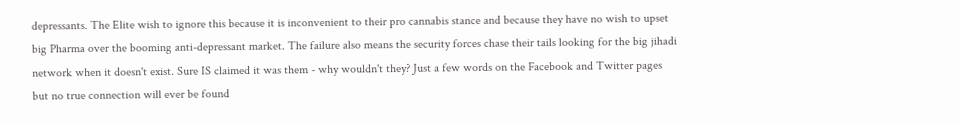depressants. The Elite wish to ignore this because it is inconvenient to their pro cannabis stance and because they have no wish to upset big Pharma over the booming anti-depressant market. The failure also means the security forces chase their tails looking for the big jihadi network when it doesn't exist. Sure IS claimed it was them - why wouldn't they? Just a few words on the Facebook and Twitter pages but no true connection will ever be found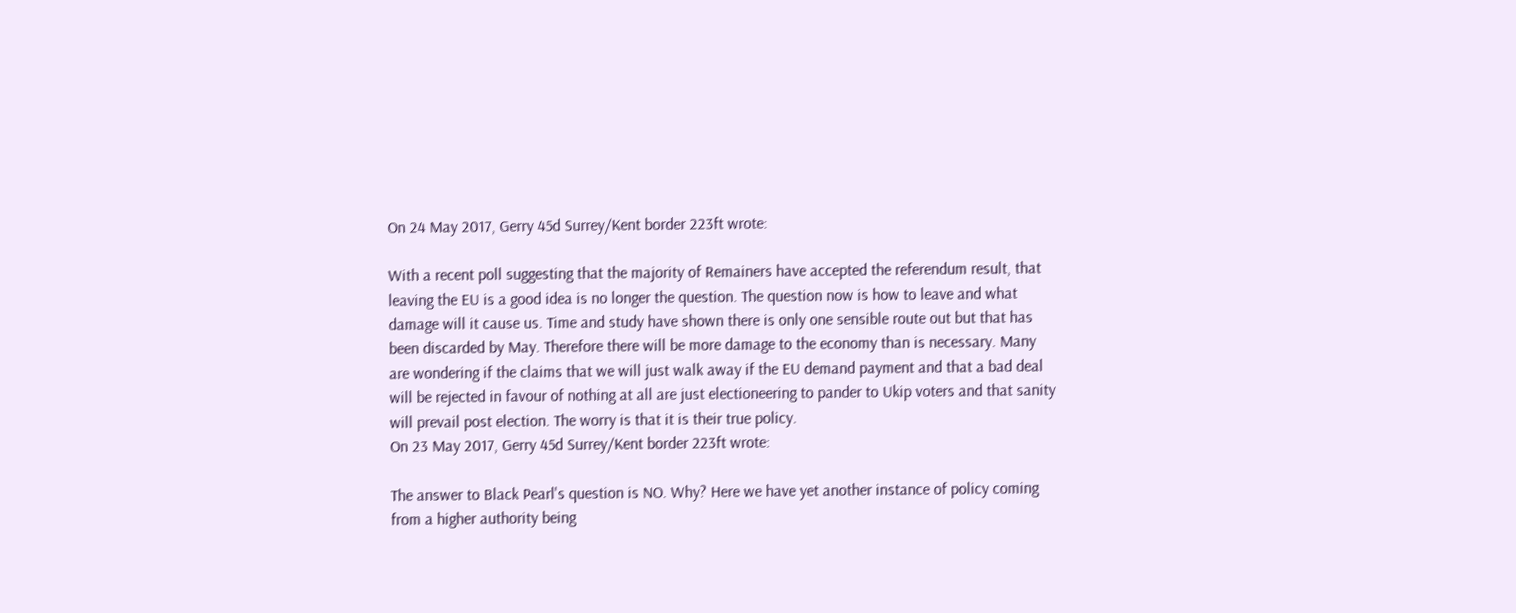On 24 May 2017, Gerry 45d Surrey/Kent border 223ft wrote:

With a recent poll suggesting that the majority of Remainers have accepted the referendum result, that leaving the EU is a good idea is no longer the question. The question now is how to leave and what damage will it cause us. Time and study have shown there is only one sensible route out but that has been discarded by May. Therefore there will be more damage to the economy than is necessary. Many are wondering if the claims that we will just walk away if the EU demand payment and that a bad deal will be rejected in favour of nothing at all are just electioneering to pander to Ukip voters and that sanity will prevail post election. The worry is that it is their true policy.
On 23 May 2017, Gerry 45d Surrey/Kent border 223ft wrote:

The answer to Black Pearl's question is NO. Why? Here we have yet another instance of policy coming from a higher authority being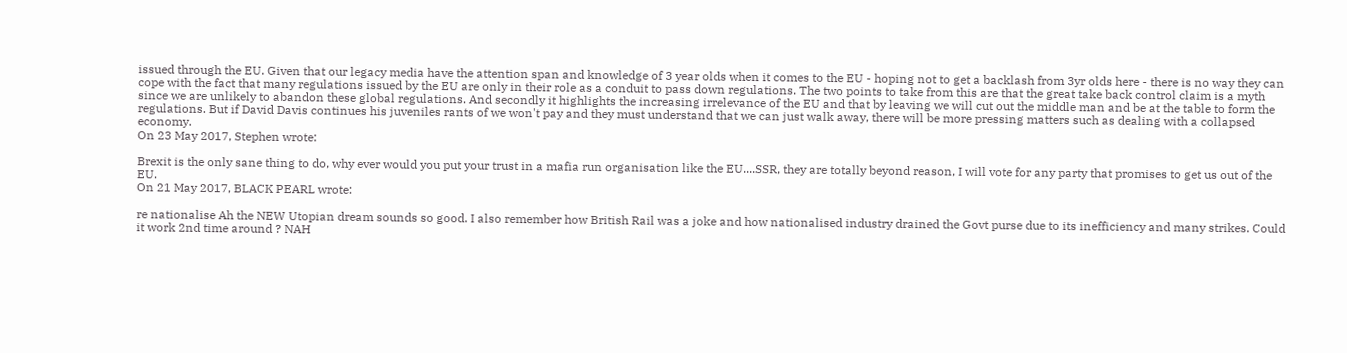issued through the EU. Given that our legacy media have the attention span and knowledge of 3 year olds when it comes to the EU - hoping not to get a backlash from 3yr olds here - there is no way they can cope with the fact that many regulations issued by the EU are only in their role as a conduit to pass down regulations. The two points to take from this are that the great take back control claim is a myth since we are unlikely to abandon these global regulations. And secondly it highlights the increasing irrelevance of the EU and that by leaving we will cut out the middle man and be at the table to form the regulations. But if David Davis continues his juveniles rants of we won't pay and they must understand that we can just walk away, there will be more pressing matters such as dealing with a collapsed economy.
On 23 May 2017, Stephen wrote:

Brexit is the only sane thing to do, why ever would you put your trust in a mafia run organisation like the EU....SSR, they are totally beyond reason, I will vote for any party that promises to get us out of the EU.
On 21 May 2017, BLACK PEARL wrote:

re nationalise Ah the NEW Utopian dream sounds so good. I also remember how British Rail was a joke and how nationalised industry drained the Govt purse due to its inefficiency and many strikes. Could it work 2nd time around ? NAH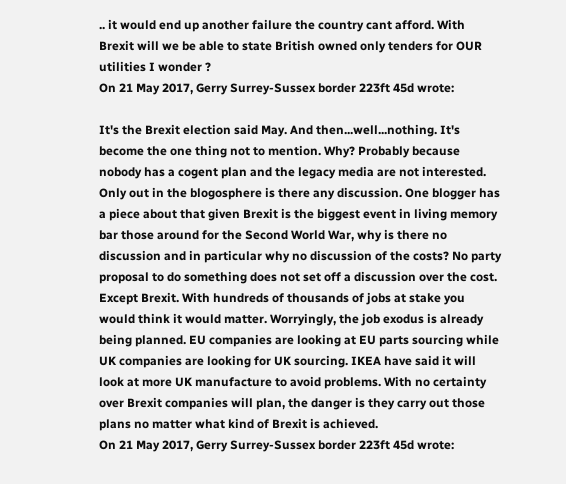.. it would end up another failure the country cant afford. With Brexit will we be able to state British owned only tenders for OUR utilities I wonder ?
On 21 May 2017, Gerry Surrey-Sussex border 223ft 45d wrote:

It's the Brexit election said May. And then...well...nothing. It's become the one thing not to mention. Why? Probably because nobody has a cogent plan and the legacy media are not interested. Only out in the blogosphere is there any discussion. One blogger has a piece about that given Brexit is the biggest event in living memory bar those around for the Second World War, why is there no discussion and in particular why no discussion of the costs? No party proposal to do something does not set off a discussion over the cost. Except Brexit. With hundreds of thousands of jobs at stake you would think it would matter. Worryingly, the job exodus is already being planned. EU companies are looking at EU parts sourcing while UK companies are looking for UK sourcing. IKEA have said it will look at more UK manufacture to avoid problems. With no certainty over Brexit companies will plan, the danger is they carry out those plans no matter what kind of Brexit is achieved.
On 21 May 2017, Gerry Surrey-Sussex border 223ft 45d wrote: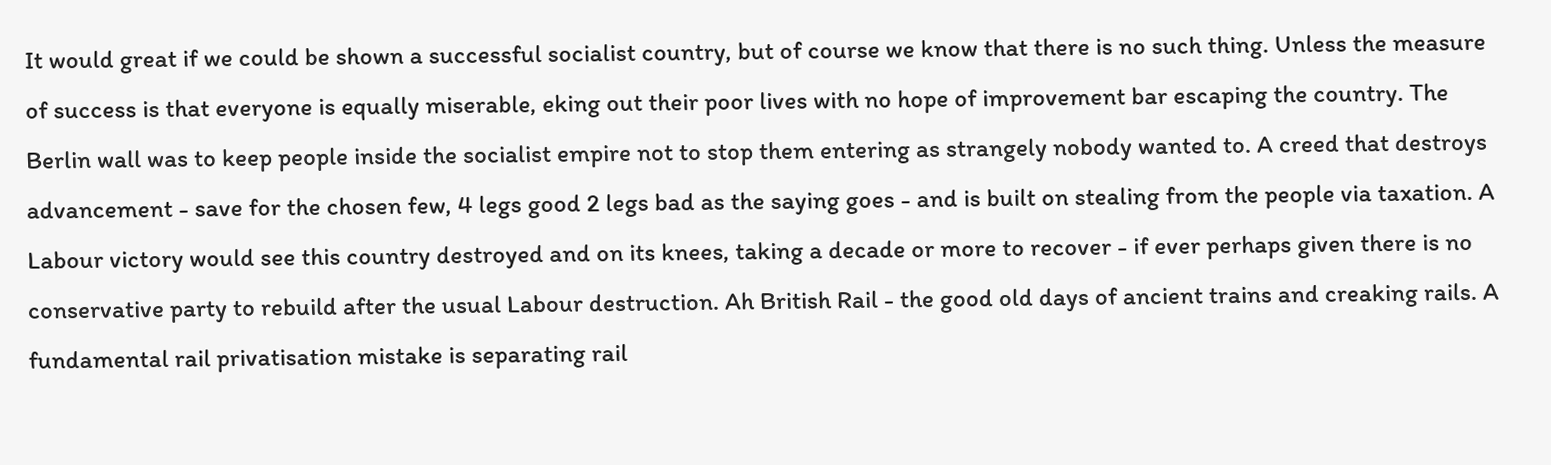It would great if we could be shown a successful socialist country, but of course we know that there is no such thing. Unless the measure of success is that everyone is equally miserable, eking out their poor lives with no hope of improvement bar escaping the country. The Berlin wall was to keep people inside the socialist empire not to stop them entering as strangely nobody wanted to. A creed that destroys advancement - save for the chosen few, 4 legs good 2 legs bad as the saying goes - and is built on stealing from the people via taxation. A Labour victory would see this country destroyed and on its knees, taking a decade or more to recover - if ever perhaps given there is no conservative party to rebuild after the usual Labour destruction. Ah British Rail - the good old days of ancient trains and creaking rails. A fundamental rail privatisation mistake is separating rail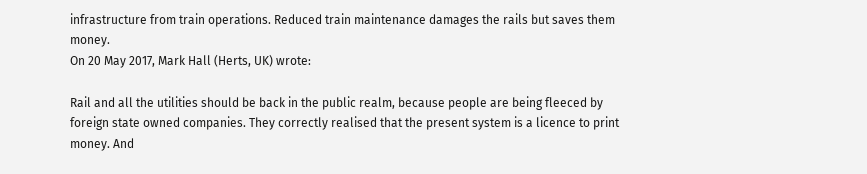infrastructure from train operations. Reduced train maintenance damages the rails but saves them money.
On 20 May 2017, Mark Hall (Herts, UK) wrote:

Rail and all the utilities should be back in the public realm, because people are being fleeced by foreign state owned companies. They correctly realised that the present system is a licence to print money. And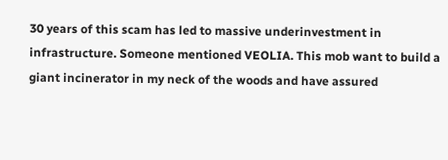30 years of this scam has led to massive underinvestment in infrastructure. Someone mentioned VEOLIA. This mob want to build a giant incinerator in my neck of the woods and have assured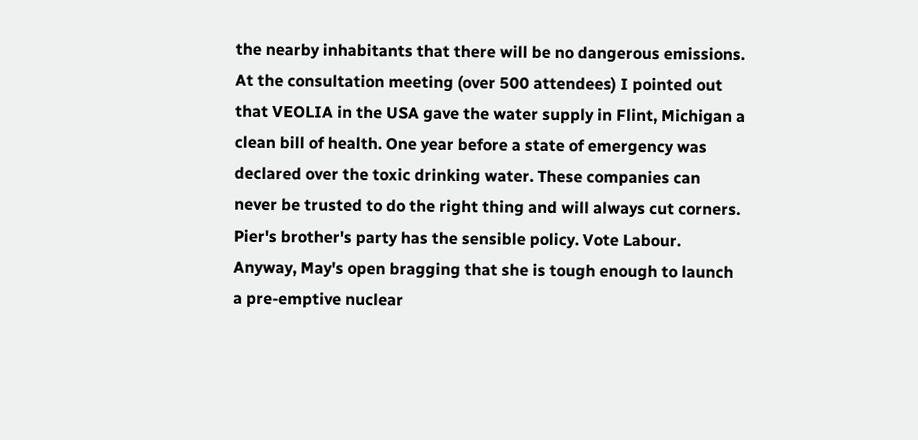the nearby inhabitants that there will be no dangerous emissions. At the consultation meeting (over 500 attendees) I pointed out that VEOLIA in the USA gave the water supply in Flint, Michigan a clean bill of health. One year before a state of emergency was declared over the toxic drinking water. These companies can never be trusted to do the right thing and will always cut corners. Pier's brother's party has the sensible policy. Vote Labour. Anyway, May's open bragging that she is tough enough to launch a pre-emptive nuclear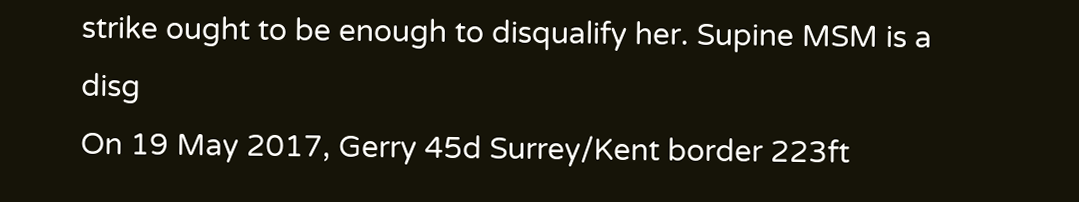strike ought to be enough to disqualify her. Supine MSM is a disg
On 19 May 2017, Gerry 45d Surrey/Kent border 223ft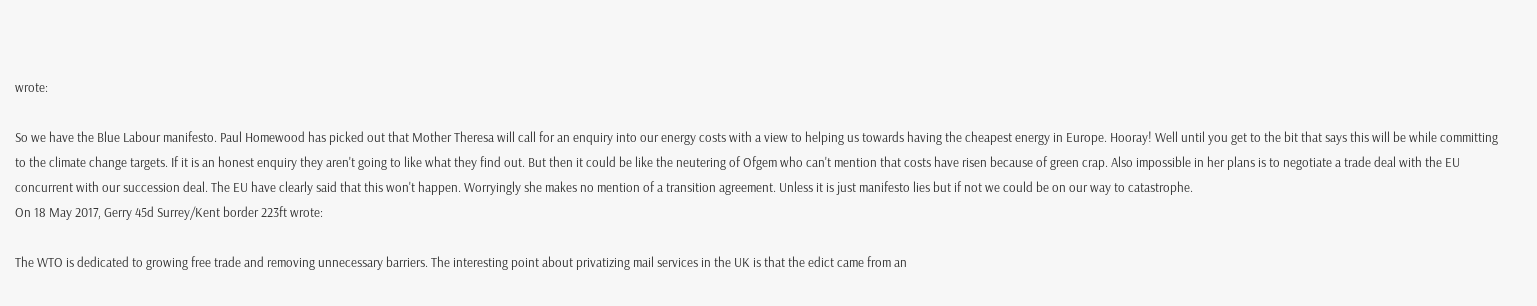wrote:

So we have the Blue Labour manifesto. Paul Homewood has picked out that Mother Theresa will call for an enquiry into our energy costs with a view to helping us towards having the cheapest energy in Europe. Hooray! Well until you get to the bit that says this will be while committing to the climate change targets. If it is an honest enquiry they aren't going to like what they find out. But then it could be like the neutering of Ofgem who can't mention that costs have risen because of green crap. Also impossible in her plans is to negotiate a trade deal with the EU concurrent with our succession deal. The EU have clearly said that this won't happen. Worryingly she makes no mention of a transition agreement. Unless it is just manifesto lies but if not we could be on our way to catastrophe.
On 18 May 2017, Gerry 45d Surrey/Kent border 223ft wrote:

The WTO is dedicated to growing free trade and removing unnecessary barriers. The interesting point about privatizing mail services in the UK is that the edict came from an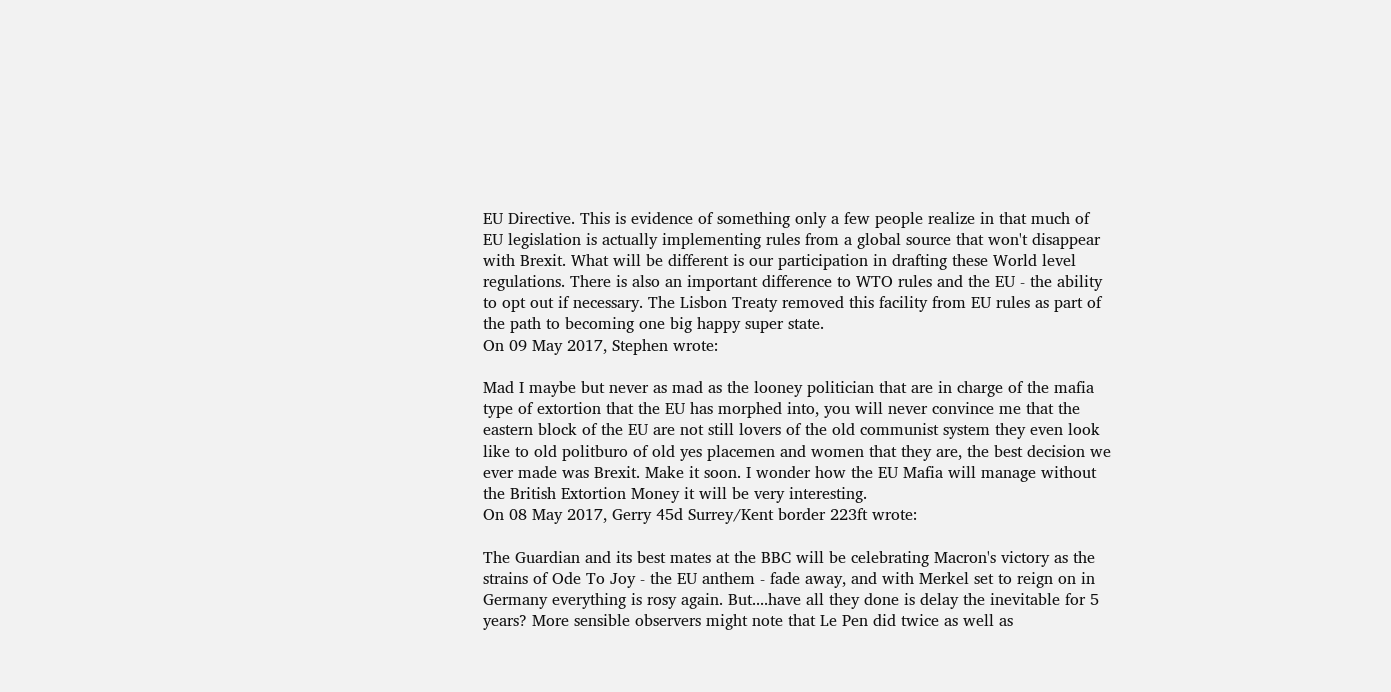EU Directive. This is evidence of something only a few people realize in that much of EU legislation is actually implementing rules from a global source that won't disappear with Brexit. What will be different is our participation in drafting these World level regulations. There is also an important difference to WTO rules and the EU - the ability to opt out if necessary. The Lisbon Treaty removed this facility from EU rules as part of the path to becoming one big happy super state.
On 09 May 2017, Stephen wrote:

Mad I maybe but never as mad as the looney politician that are in charge of the mafia type of extortion that the EU has morphed into, you will never convince me that the eastern block of the EU are not still lovers of the old communist system they even look like to old politburo of old yes placemen and women that they are, the best decision we ever made was Brexit. Make it soon. I wonder how the EU Mafia will manage without the British Extortion Money it will be very interesting.
On 08 May 2017, Gerry 45d Surrey/Kent border 223ft wrote:

The Guardian and its best mates at the BBC will be celebrating Macron's victory as the strains of Ode To Joy - the EU anthem - fade away, and with Merkel set to reign on in Germany everything is rosy again. But....have all they done is delay the inevitable for 5 years? More sensible observers might note that Le Pen did twice as well as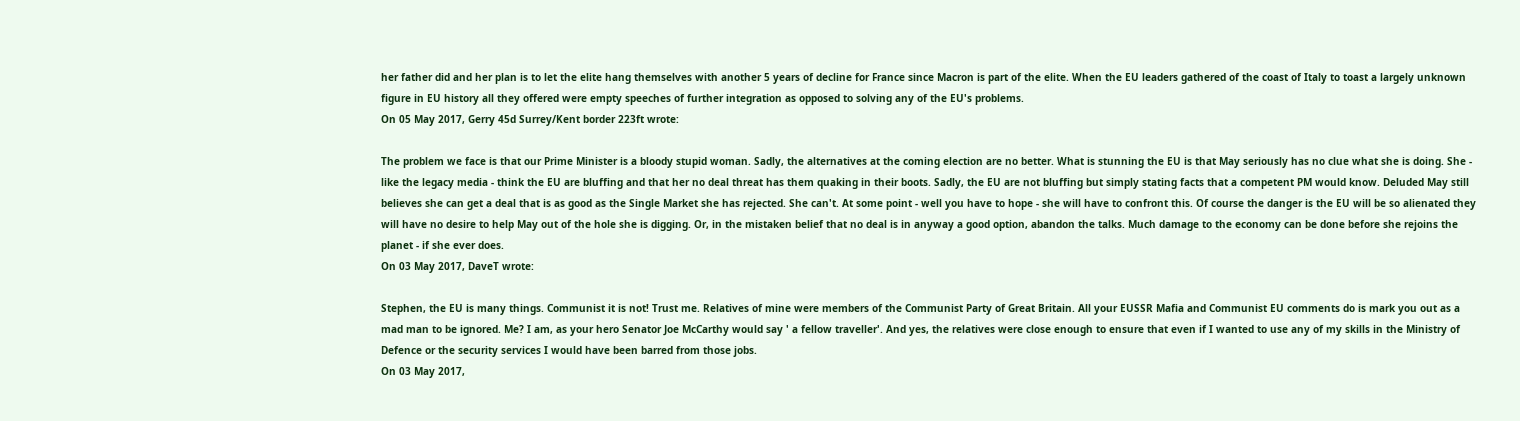her father did and her plan is to let the elite hang themselves with another 5 years of decline for France since Macron is part of the elite. When the EU leaders gathered of the coast of Italy to toast a largely unknown figure in EU history all they offered were empty speeches of further integration as opposed to solving any of the EU's problems.
On 05 May 2017, Gerry 45d Surrey/Kent border 223ft wrote:

The problem we face is that our Prime Minister is a bloody stupid woman. Sadly, the alternatives at the coming election are no better. What is stunning the EU is that May seriously has no clue what she is doing. She - like the legacy media - think the EU are bluffing and that her no deal threat has them quaking in their boots. Sadly, the EU are not bluffing but simply stating facts that a competent PM would know. Deluded May still believes she can get a deal that is as good as the Single Market she has rejected. She can't. At some point - well you have to hope - she will have to confront this. Of course the danger is the EU will be so alienated they will have no desire to help May out of the hole she is digging. Or, in the mistaken belief that no deal is in anyway a good option, abandon the talks. Much damage to the economy can be done before she rejoins the planet - if she ever does.
On 03 May 2017, DaveT wrote:

Stephen, the EU is many things. Communist it is not! Trust me. Relatives of mine were members of the Communist Party of Great Britain. All your EUSSR Mafia and Communist EU comments do is mark you out as a mad man to be ignored. Me? I am, as your hero Senator Joe McCarthy would say ' a fellow traveller'. And yes, the relatives were close enough to ensure that even if I wanted to use any of my skills in the Ministry of Defence or the security services I would have been barred from those jobs.
On 03 May 2017,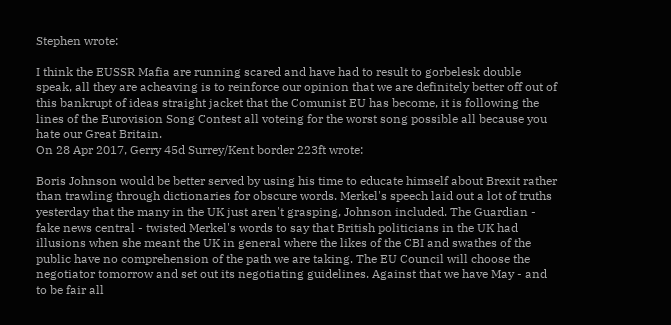Stephen wrote:

I think the EUSSR Mafia are running scared and have had to result to gorbelesk double speak, all they are acheaving is to reinforce our opinion that we are definitely better off out of this bankrupt of ideas straight jacket that the Comunist EU has become, it is following the lines of the Eurovision Song Contest all voteing for the worst song possible all because you hate our Great Britain.
On 28 Apr 2017, Gerry 45d Surrey/Kent border 223ft wrote:

Boris Johnson would be better served by using his time to educate himself about Brexit rather than trawling through dictionaries for obscure words. Merkel's speech laid out a lot of truths yesterday that the many in the UK just aren't grasping, Johnson included. The Guardian - fake news central - twisted Merkel's words to say that British politicians in the UK had illusions when she meant the UK in general where the likes of the CBI and swathes of the public have no comprehension of the path we are taking. The EU Council will choose the negotiator tomorrow and set out its negotiating guidelines. Against that we have May - and to be fair all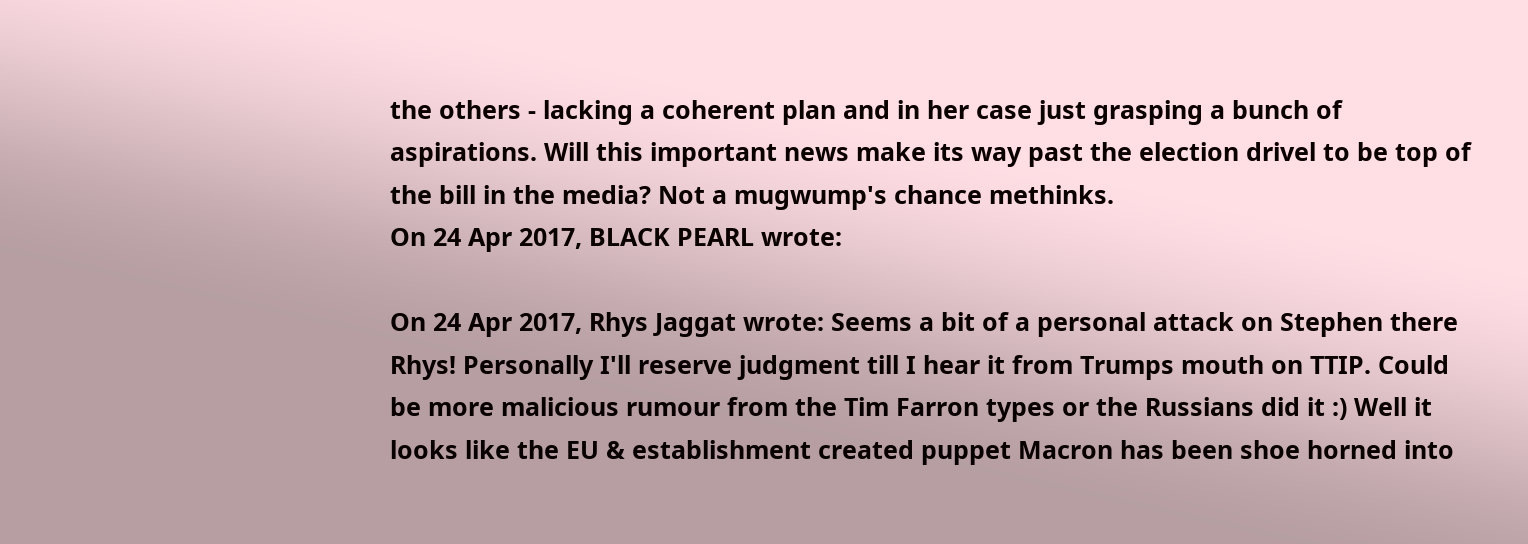the others - lacking a coherent plan and in her case just grasping a bunch of aspirations. Will this important news make its way past the election drivel to be top of the bill in the media? Not a mugwump's chance methinks.
On 24 Apr 2017, BLACK PEARL wrote:

On 24 Apr 2017, Rhys Jaggat wrote: Seems a bit of a personal attack on Stephen there Rhys! Personally I'll reserve judgment till I hear it from Trumps mouth on TTIP. Could be more malicious rumour from the Tim Farron types or the Russians did it :) Well it looks like the EU & establishment created puppet Macron has been shoe horned into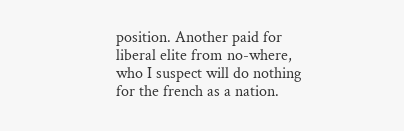position. Another paid for liberal elite from no-where, who I suspect will do nothing for the french as a nation.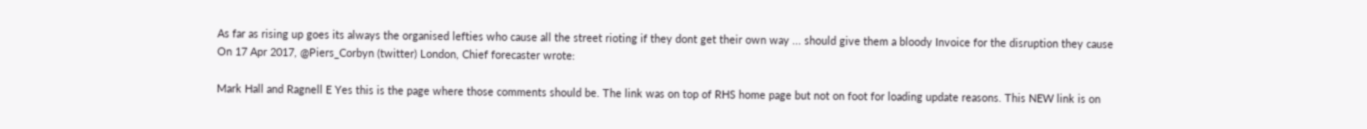As far as rising up goes its always the organised lefties who cause all the street rioting if they dont get their own way ... should give them a bloody Invoice for the disruption they cause
On 17 Apr 2017, @Piers_Corbyn (twitter) London, Chief forecaster wrote:

Mark Hall and Ragnell E Yes this is the page where those comments should be. The link was on top of RHS home page but not on foot for loading update reasons. This NEW link is on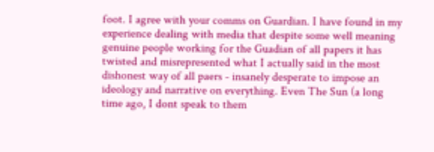foot. I agree with your comms on Guardian. I have found in my experience dealing with media that despite some well meaning genuine people working for the Guadian of all papers it has twisted and misrepresented what I actually said in the most dishonest way of all paers - insanely desperate to impose an ideology and narrative on everything. Even The Sun (a long time ago, I dont speak to them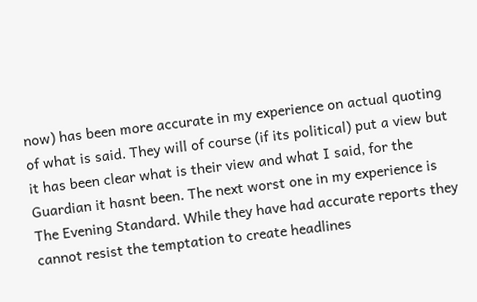now) has been more accurate in my experience on actual quoting of what is said. They will of course (if its political) put a view but it has been clear what is their view and what I said, for the Guardian it hasnt been. The next worst one in my experience is The Evening Standard. While they have had accurate reports they cannot resist the temptation to create headlines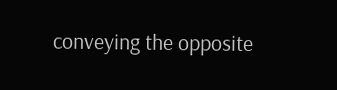conveying the opposite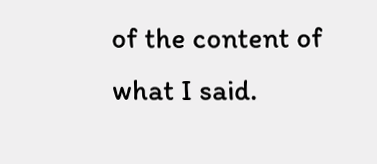of the content of what I said.